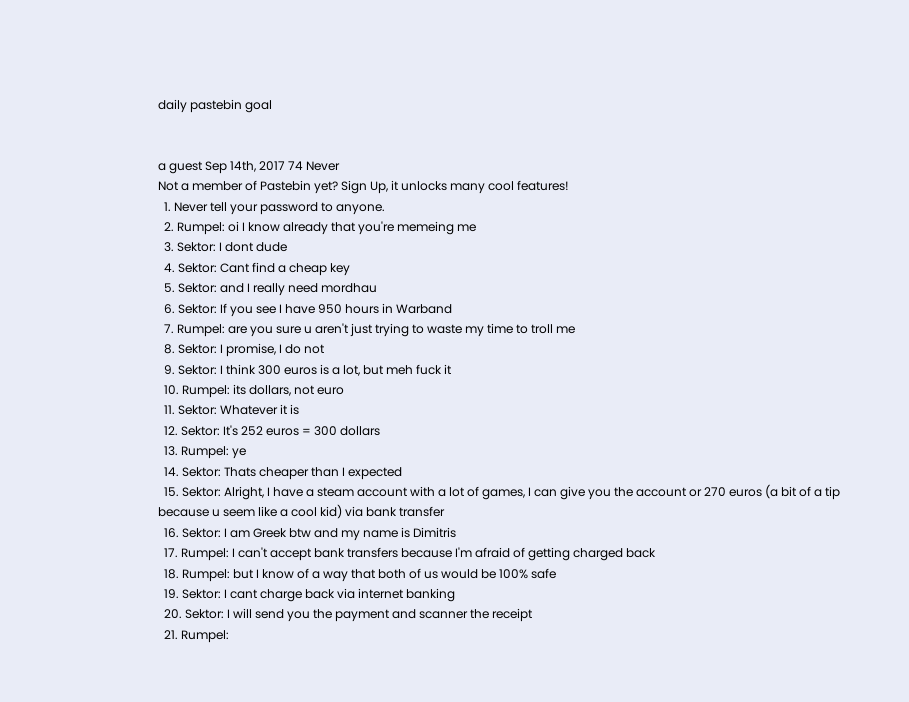daily pastebin goal


a guest Sep 14th, 2017 74 Never
Not a member of Pastebin yet? Sign Up, it unlocks many cool features!
  1. Never tell your password to anyone.
  2. Rumpel: oi I know already that you're memeing me
  3. Sektor: I dont dude
  4. Sektor: Cant find a cheap key
  5. Sektor: and I really need mordhau
  6. Sektor: If you see I have 950 hours in Warband
  7. Rumpel: are you sure u aren't just trying to waste my time to troll me
  8. Sektor: I promise, I do not
  9. Sektor: I think 300 euros is a lot, but meh fuck it
  10. Rumpel: its dollars, not euro
  11. Sektor: Whatever it is
  12. Sektor: It's 252 euros = 300 dollars
  13. Rumpel: ye
  14. Sektor: Thats cheaper than I expected
  15. Sektor: Alright, I have a steam account with a lot of games, I can give you the account or 270 euros (a bit of a tip because u seem like a cool kid) via bank transfer
  16. Sektor: I am Greek btw and my name is Dimitris
  17. Rumpel: I can't accept bank transfers because I'm afraid of getting charged back
  18. Rumpel: but I know of a way that both of us would be 100% safe
  19. Sektor: I cant charge back via internet banking
  20. Sektor: I will send you the payment and scanner the receipt
  21. Rumpel: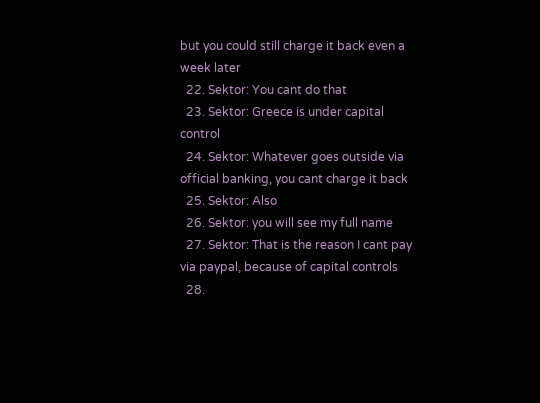but you could still charge it back even a week later
  22. Sektor: You cant do that
  23. Sektor: Greece is under capital control
  24. Sektor: Whatever goes outside via official banking, you cant charge it back
  25. Sektor: Also
  26. Sektor: you will see my full name
  27. Sektor: That is the reason I cant pay via paypal, because of capital controls
  28.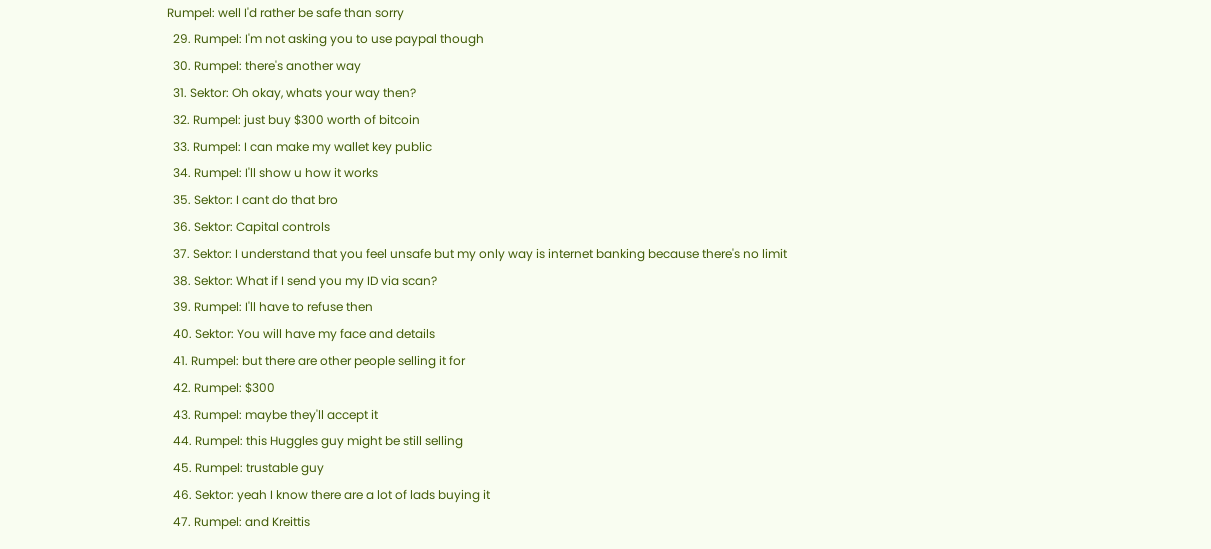Rumpel: well I'd rather be safe than sorry
  29. Rumpel: I'm not asking you to use paypal though
  30. Rumpel: there's another way
  31. Sektor: Oh okay, whats your way then?
  32. Rumpel: just buy $300 worth of bitcoin
  33. Rumpel: I can make my wallet key public
  34. Rumpel: I'll show u how it works
  35. Sektor: I cant do that bro
  36. Sektor: Capital controls
  37. Sektor: I understand that you feel unsafe but my only way is internet banking because there's no limit
  38. Sektor: What if I send you my ID via scan?
  39. Rumpel: I'll have to refuse then
  40. Sektor: You will have my face and details
  41. Rumpel: but there are other people selling it for
  42. Rumpel: $300
  43. Rumpel: maybe they'll accept it
  44. Rumpel: this Huggles guy might be still selling
  45. Rumpel: trustable guy
  46. Sektor: yeah I know there are a lot of lads buying it
  47. Rumpel: and Kreittis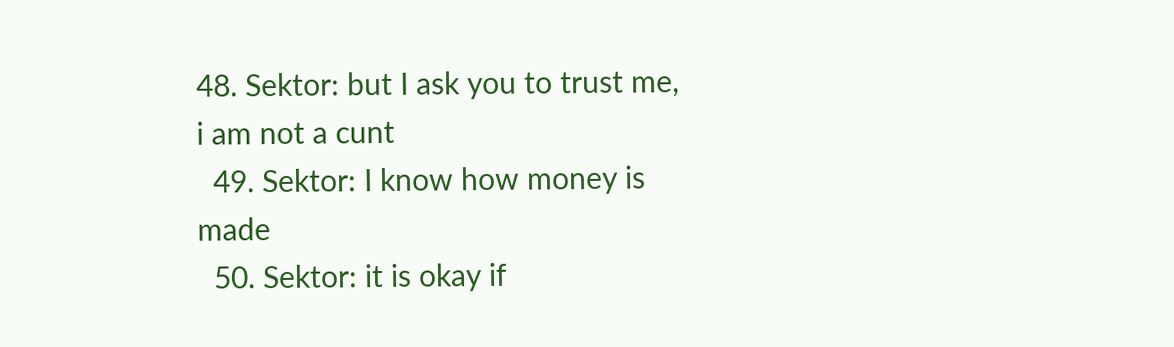48. Sektor: but I ask you to trust me, i am not a cunt
  49. Sektor: I know how money is made
  50. Sektor: it is okay if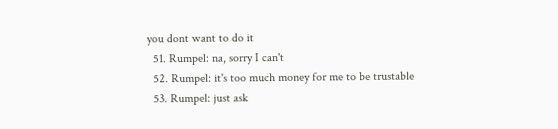you dont want to do it
  51. Rumpel: na, sorry I can't
  52. Rumpel: it's too much money for me to be trustable
  53. Rumpel: just ask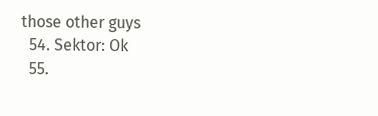those other guys
  54. Sektor: Ok
  55.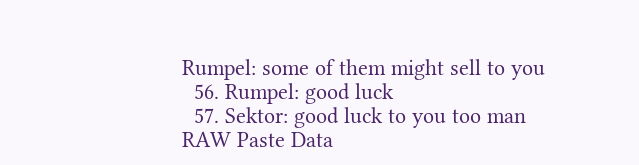Rumpel: some of them might sell to you
  56. Rumpel: good luck
  57. Sektor: good luck to you too man
RAW Paste Data